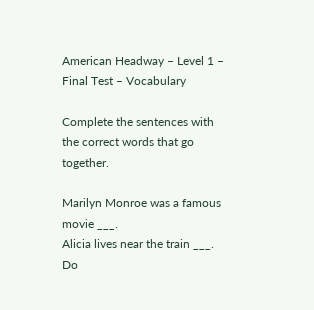American Headway – Level 1 – Final Test – Vocabulary

Complete the sentences with the correct words that go together.

Marilyn Monroe was a famous movie ___.
Alicia lives near the train ___.
Do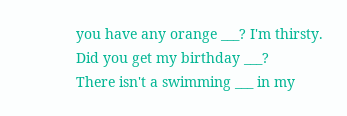you have any orange ___? I'm thirsty.
Did you get my birthday ___?
There isn't a swimming ___ in my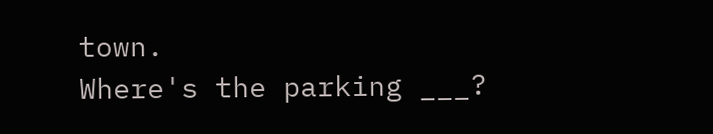town.
Where's the parking ___?